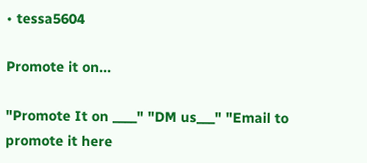• tessa5604

Promote it on...

"Promote It on ____" "DM us___" "Email to promote it here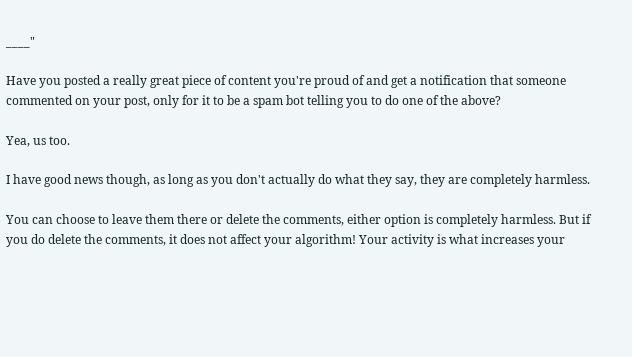____"

Have you posted a really great piece of content you're proud of and get a notification that someone commented on your post, only for it to be a spam bot telling you to do one of the above?

Yea, us too.

I have good news though, as long as you don't actually do what they say, they are completely harmless.

You can choose to leave them there or delete the comments, either option is completely harmless. But if you do delete the comments, it does not affect your algorithm! Your activity is what increases your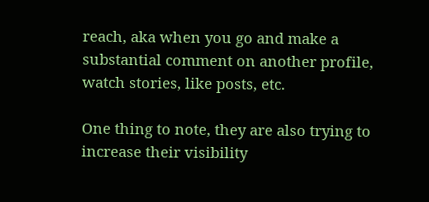reach, aka when you go and make a substantial comment on another profile, watch stories, like posts, etc.

One thing to note, they are also trying to increase their visibility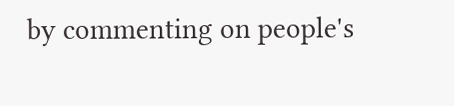by commenting on people's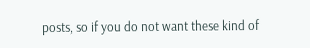posts, so if you do not want these kind of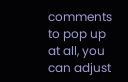comments to pop up at all, you can adjust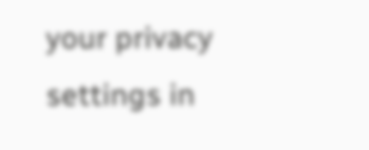your privacy settings in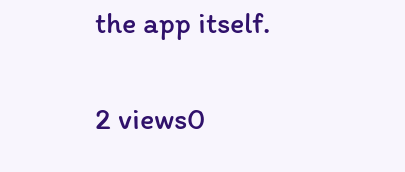the app itself.

2 views0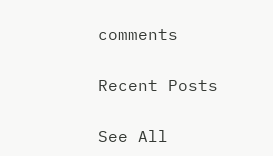comments

Recent Posts

See All